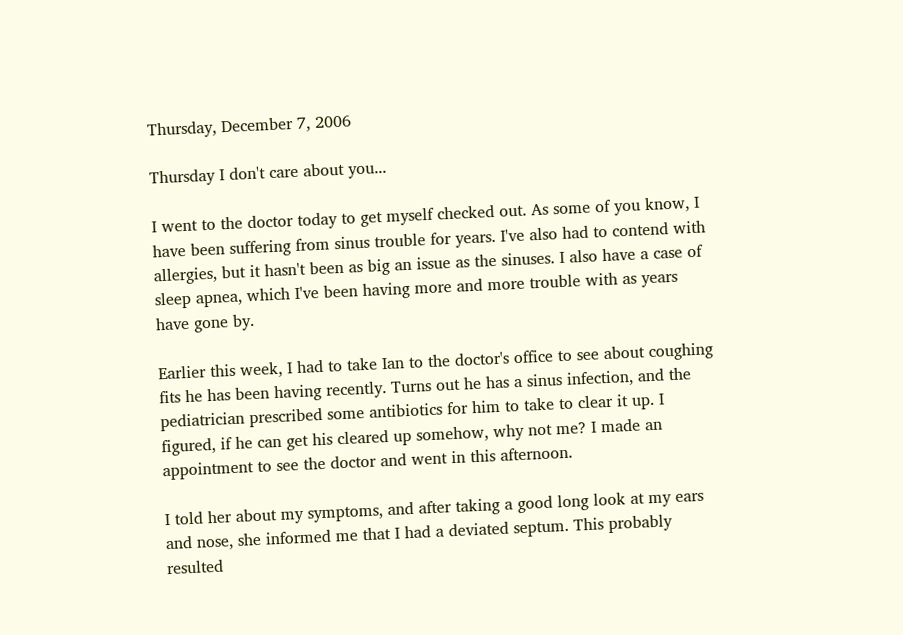Thursday, December 7, 2006

Thursday I don't care about you...

I went to the doctor today to get myself checked out. As some of you know, I have been suffering from sinus trouble for years. I've also had to contend with allergies, but it hasn't been as big an issue as the sinuses. I also have a case of sleep apnea, which I've been having more and more trouble with as years have gone by.

Earlier this week, I had to take Ian to the doctor's office to see about coughing fits he has been having recently. Turns out he has a sinus infection, and the pediatrician prescribed some antibiotics for him to take to clear it up. I figured, if he can get his cleared up somehow, why not me? I made an appointment to see the doctor and went in this afternoon.

I told her about my symptoms, and after taking a good long look at my ears and nose, she informed me that I had a deviated septum. This probably resulted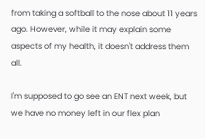from taking a softball to the nose about 11 years ago. However, while it may explain some aspects of my health, it doesn't address them all.

I'm supposed to go see an ENT next week, but we have no money left in our flex plan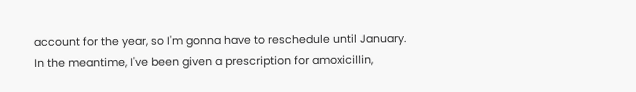account for the year, so I'm gonna have to reschedule until January. In the meantime, I've been given a prescription for amoxicillin,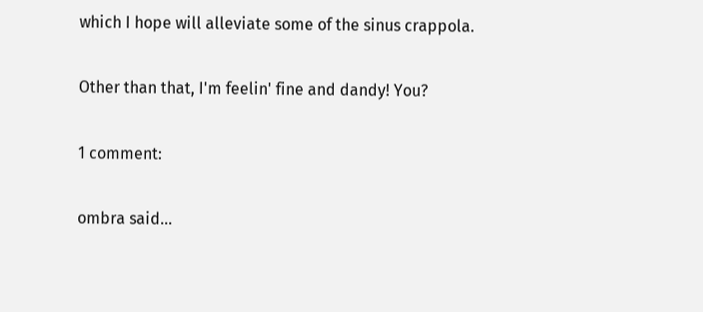which I hope will alleviate some of the sinus crappola.

Other than that, I'm feelin' fine and dandy! You?

1 comment:

ombra said...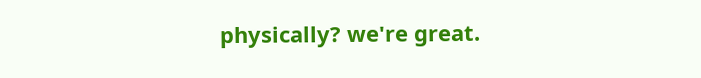physically? we're great.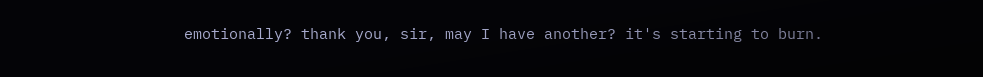emotionally? thank you, sir, may I have another? it's starting to burn.